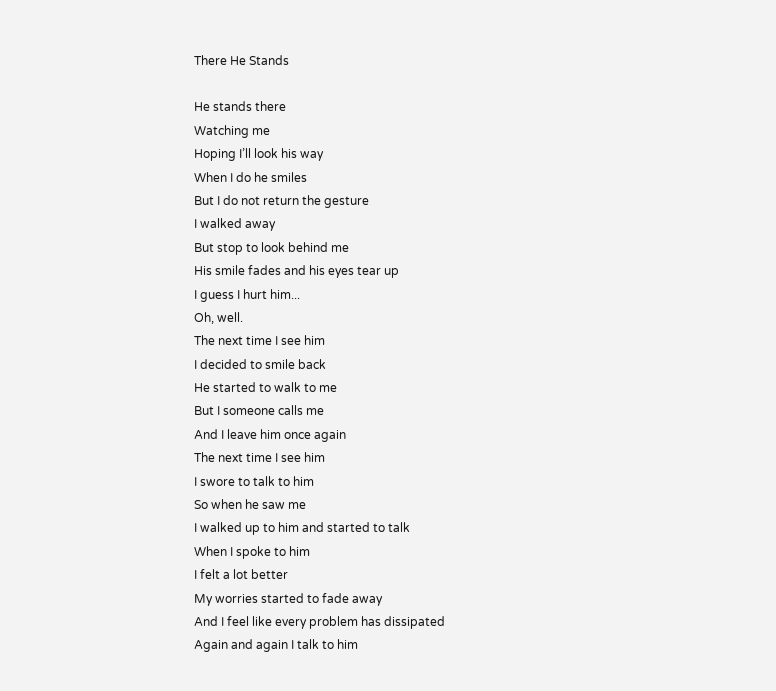There He Stands

He stands there
Watching me
Hoping I’ll look his way
When I do he smiles
But I do not return the gesture
I walked away
But stop to look behind me
His smile fades and his eyes tear up
I guess I hurt him...
Oh, well.
The next time I see him
I decided to smile back
He started to walk to me
But I someone calls me
And I leave him once again
The next time I see him
I swore to talk to him
So when he saw me
I walked up to him and started to talk
When I spoke to him
I felt a lot better
My worries started to fade away
And I feel like every problem has dissipated
Again and again I talk to him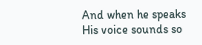And when he speaks
His voice sounds so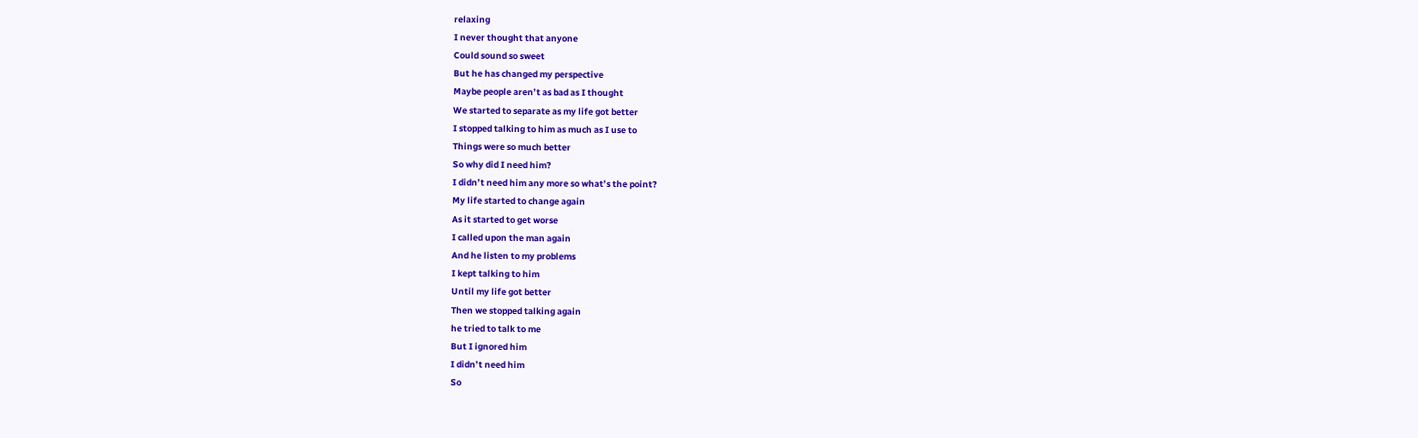relaxing
I never thought that anyone
Could sound so sweet
But he has changed my perspective
Maybe people aren’t as bad as I thought
We started to separate as my life got better
I stopped talking to him as much as I use to
Things were so much better
So why did I need him?
I didn’t need him any more so what’s the point?
My life started to change again
As it started to get worse
I called upon the man again
And he listen to my problems
I kept talking to him
Until my life got better
Then we stopped talking again
he tried to talk to me
But I ignored him
I didn’t need him
So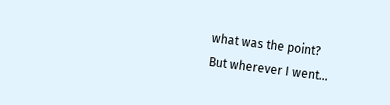what was the point?
But wherever I went...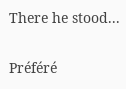There he stood...

Préféré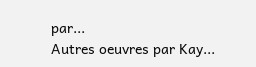par...
Autres oeuvres par Kay...